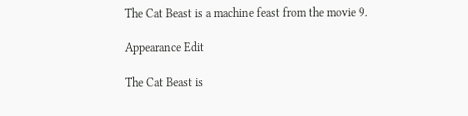The Cat Beast is a machine feast from the movie 9.

Appearance Edit

The Cat Beast is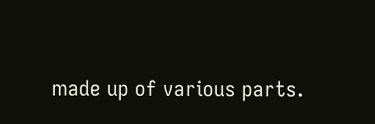made up of various parts.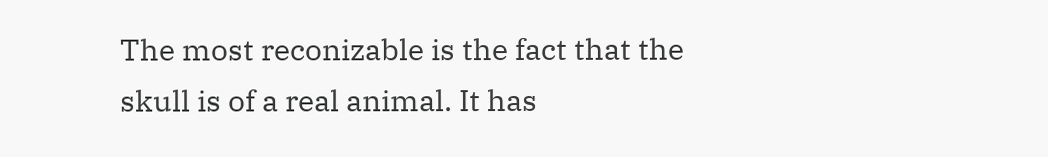The most reconizable is the fact that the skull is of a real animal. It has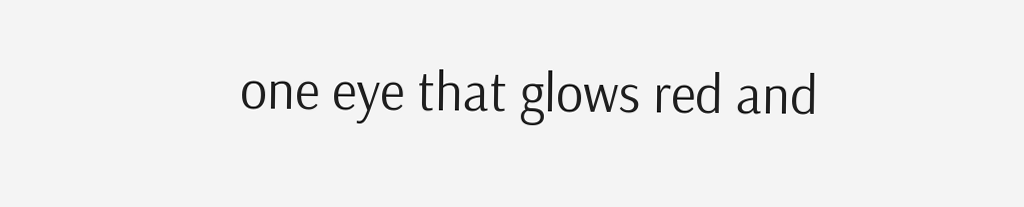one eye that glows red and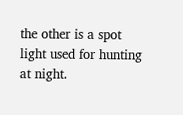the other is a spot light used for hunting at night.